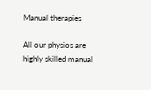Manual therapies

All our physios are highly skilled manual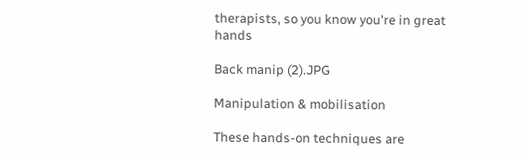therapists, so you know you're in great hands

Back manip (2).JPG

Manipulation & mobilisation

These hands-on techniques are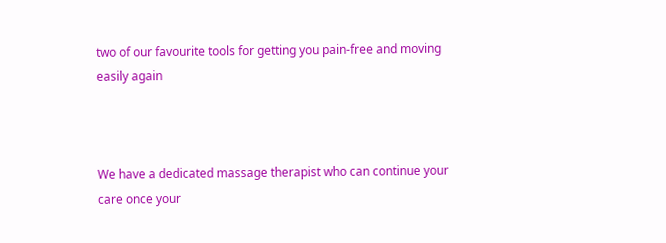two of our favourite tools for getting you pain-free and moving easily again



We have a dedicated massage therapist who can continue your care once your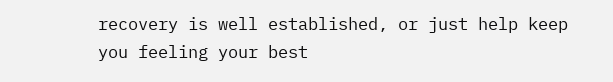recovery is well established, or just help keep you feeling your best